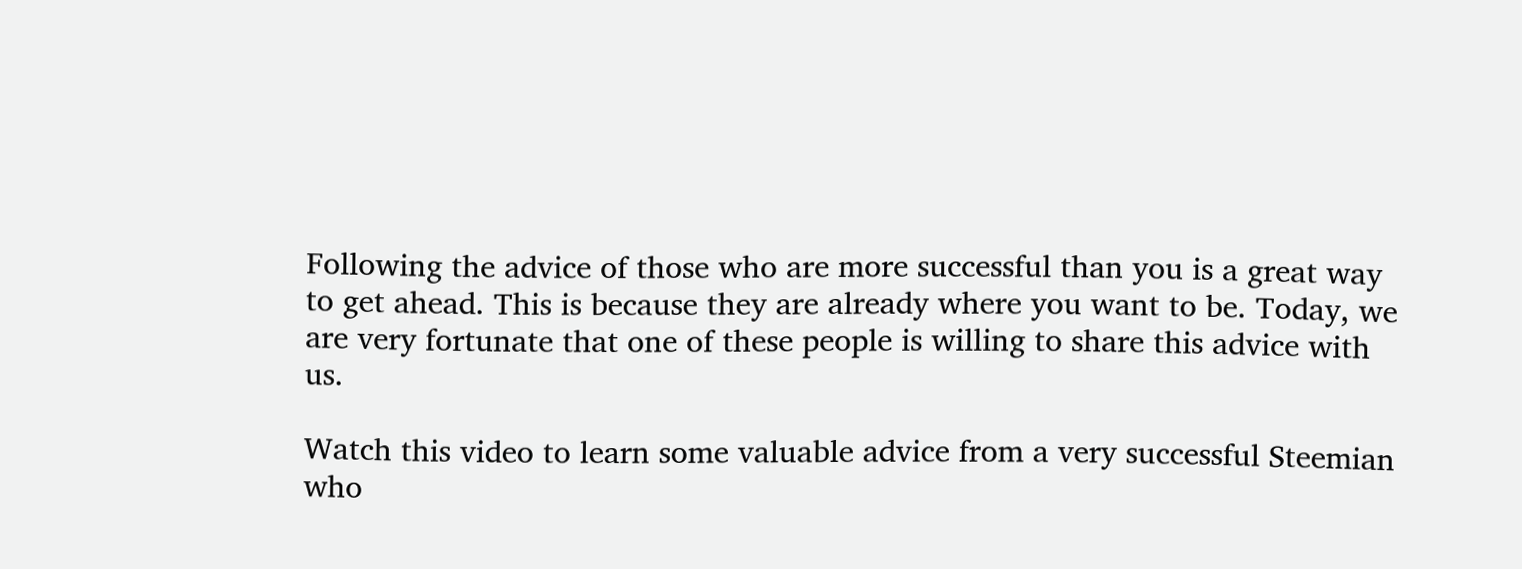Following the advice of those who are more successful than you is a great way to get ahead. This is because they are already where you want to be. Today, we are very fortunate that one of these people is willing to share this advice with us.

Watch this video to learn some valuable advice from a very successful Steemian who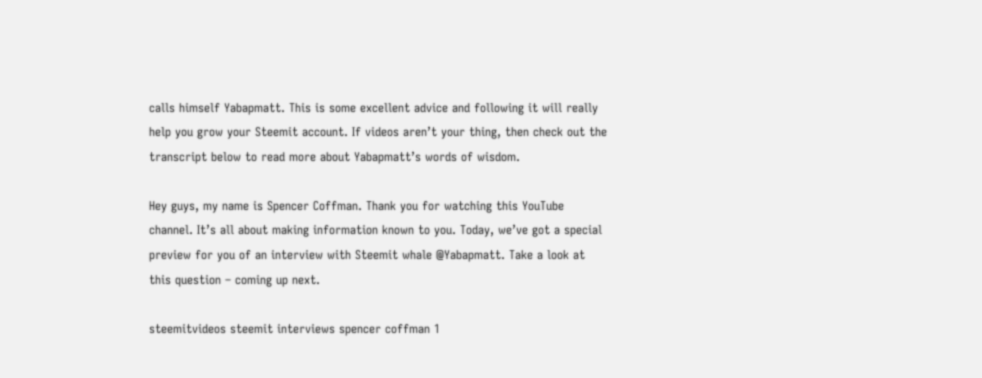calls himself Yabapmatt. This is some excellent advice and following it will really help you grow your Steemit account. If videos aren’t your thing, then check out the transcript below to read more about Yabapmatt’s words of wisdom.

Hey guys, my name is Spencer Coffman. Thank you for watching this YouTube channel. It’s all about making information known to you. Today, we’ve got a special preview for you of an interview with Steemit whale @Yabapmatt. Take a look at this question – coming up next.

steemitvideos steemit interviews spencer coffman 1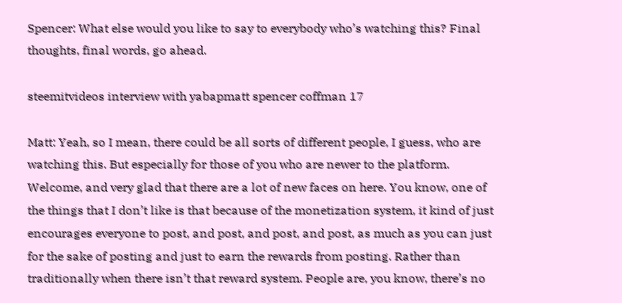Spencer: What else would you like to say to everybody who’s watching this? Final thoughts, final words, go ahead.

steemitvideos interview with yabapmatt spencer coffman 17

Matt: Yeah, so I mean, there could be all sorts of different people, I guess, who are watching this. But especially for those of you who are newer to the platform. Welcome, and very glad that there are a lot of new faces on here. You know, one of the things that I don’t like is that because of the monetization system, it kind of just encourages everyone to post, and post, and post, and post, as much as you can just for the sake of posting and just to earn the rewards from posting. Rather than traditionally when there isn’t that reward system. People are, you know, there’s no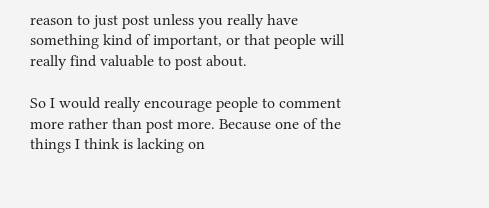reason to just post unless you really have something kind of important, or that people will really find valuable to post about.

So I would really encourage people to comment more rather than post more. Because one of the things I think is lacking on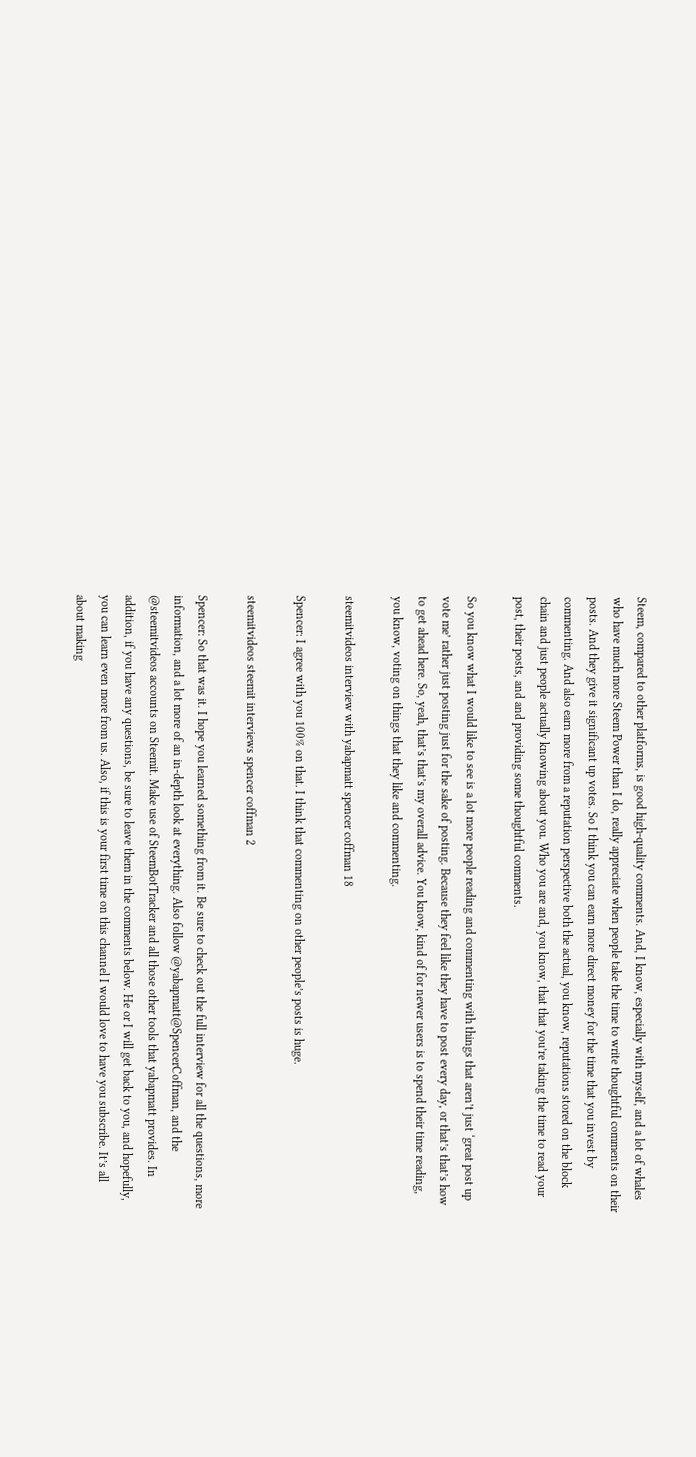Steem, compared to other platforms, is good high-quality comments. And, I know, especially with myself, and a lot of whales who have much more Steem Power than I do, really appreciate when people take the time to write thoughtful comments on their posts. And they give it significant up votes. So I think you can earn more direct money for the time that you invest by commenting. And also earn more from a reputation perspective both the actual, you know, reputations stored on the block chain and just people actually knowing about you. Who you are and, you know, that that you’re taking the time to read your post, their posts, and and providing some thoughtful comments.

So you know what I would like to see is a lot more people reading and commenting with things that aren’t just ‘great post up vote me’ rather just posting just for the sake of posting. Because they feel like they have to post every day, or that’s that’s how to get ahead here. So, yeah, that’s that’s my overall advice. You know, kind of for newer users is to spend their time reading, you know, voting on things that they like and commenting.

steemitvideos interview with yabapmatt spencer coffman 18

Spencer: I agree with you 100% on that. I think that commenting on other people’s posts is huge.

steemitvideos steemit interviews spencer coffman 2

Spencer: So that was it. I hope you learned something from it. Be sure to check out the full interview for all the questions, more information, and a lot more of an in-depth look at everything. Also follow @yabapmatt@SpencerCoffman, and the @steemitvideos accounts on Steemit. Make use of SteemBotTracker and all those other tools that yabapmatt provides. In addition, if you have any questions, be sure to leave them in the comments below. He or I will get back to you, and hopefully, you can learn even more from us. Also, if this is your first time on this channel I would love to have you subscribe. It’s all about making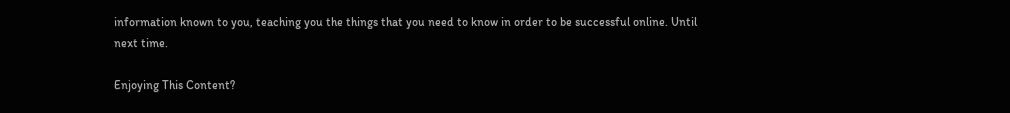information known to you, teaching you the things that you need to know in order to be successful online. Until next time.

Enjoying This Content?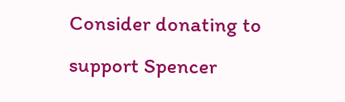Consider donating to support Spencer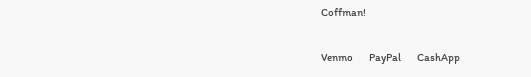Coffman!

Venmo        PayPal        CashApp